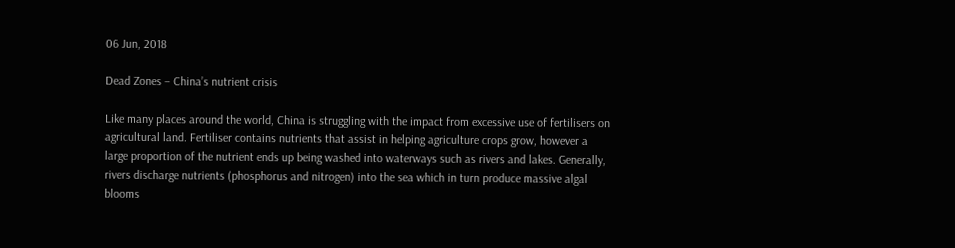06 Jun, 2018

Dead Zones – China’s nutrient crisis

Like many places around the world, China is struggling with the impact from excessive use of fertilisers on agricultural land. Fertiliser contains nutrients that assist in helping agriculture crops grow, however a large proportion of the nutrient ends up being washed into waterways such as rivers and lakes. Generally, rivers discharge nutrients (phosphorus and nitrogen) into the sea which in turn produce massive algal blooms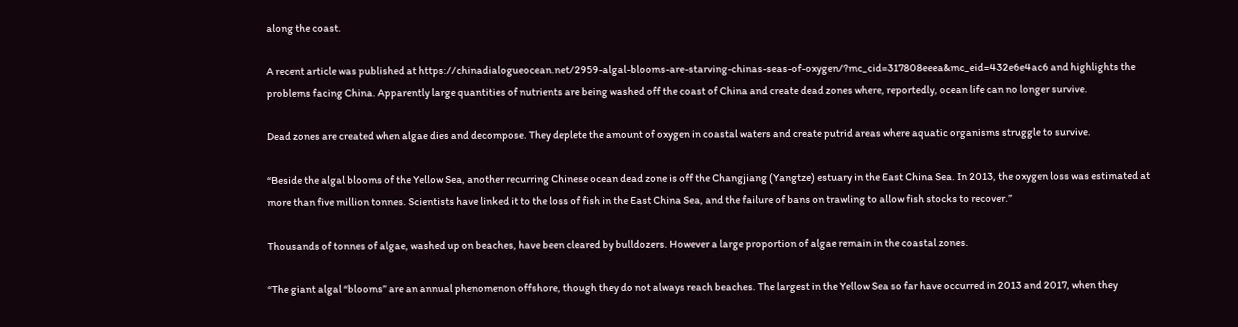along the coast.

A recent article was published at https://chinadialogueocean.net/2959-algal-blooms-are-starving-chinas-seas-of-oxygen/?mc_cid=317808eeea&mc_eid=432e6e4ac6 and highlights the problems facing China. Apparently large quantities of nutrients are being washed off the coast of China and create dead zones where, reportedly, ocean life can no longer survive.

Dead zones are created when algae dies and decompose. They deplete the amount of oxygen in coastal waters and create putrid areas where aquatic organisms struggle to survive.

“Beside the algal blooms of the Yellow Sea, another recurring Chinese ocean dead zone is off the Changjiang (Yangtze) estuary in the East China Sea. In 2013, the oxygen loss was estimated at more than five million tonnes. Scientists have linked it to the loss of fish in the East China Sea, and the failure of bans on trawling to allow fish stocks to recover.”

Thousands of tonnes of algae, washed up on beaches, have been cleared by bulldozers. However a large proportion of algae remain in the coastal zones.

“The giant algal “blooms” are an annual phenomenon offshore, though they do not always reach beaches. The largest in the Yellow Sea so far have occurred in 2013 and 2017, when they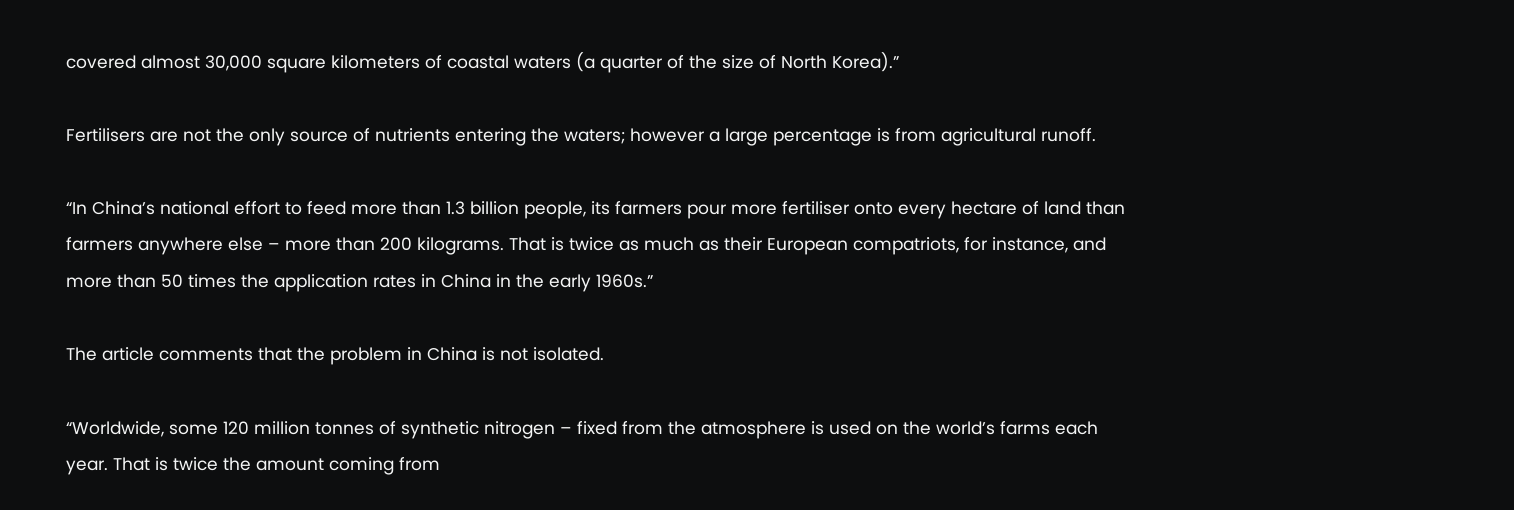covered almost 30,000 square kilometers of coastal waters (a quarter of the size of North Korea).”

Fertilisers are not the only source of nutrients entering the waters; however a large percentage is from agricultural runoff.

“In China’s national effort to feed more than 1.3 billion people, its farmers pour more fertiliser onto every hectare of land than farmers anywhere else – more than 200 kilograms. That is twice as much as their European compatriots, for instance, and more than 50 times the application rates in China in the early 1960s.”

The article comments that the problem in China is not isolated.

“Worldwide, some 120 million tonnes of synthetic nitrogen – fixed from the atmosphere is used on the world’s farms each year. That is twice the amount coming from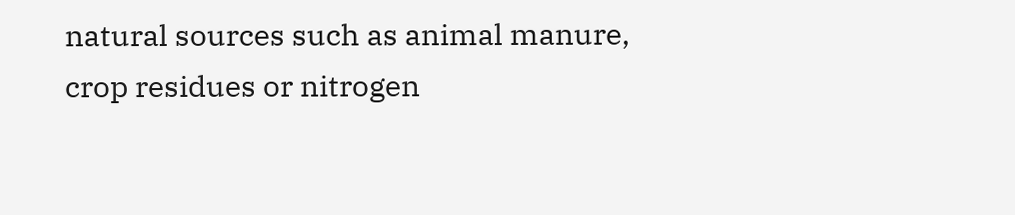natural sources such as animal manure, crop residues or nitrogen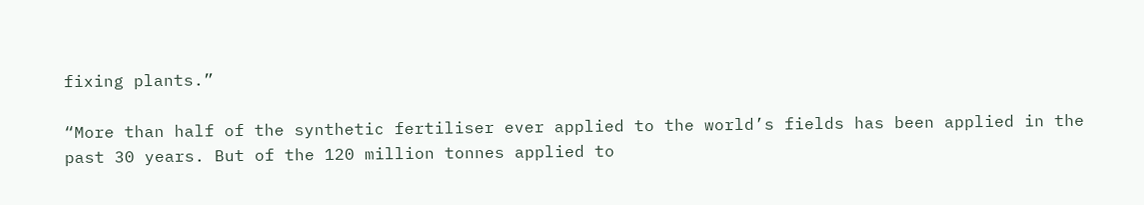fixing plants.”

“More than half of the synthetic fertiliser ever applied to the world’s fields has been applied in the past 30 years. But of the 120 million tonnes applied to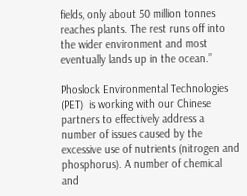fields, only about 50 million tonnes reaches plants. The rest runs off into the wider environment and most eventually lands up in the ocean.”

Phoslock Environmental Technologies (PET)  is working with our Chinese partners to effectively address a number of issues caused by the excessive use of nutrients (nitrogen and phosphorus). A number of chemical and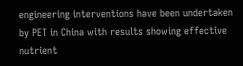engineering interventions have been undertaken by PET in China with results showing effective nutrient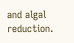and algal reduction.